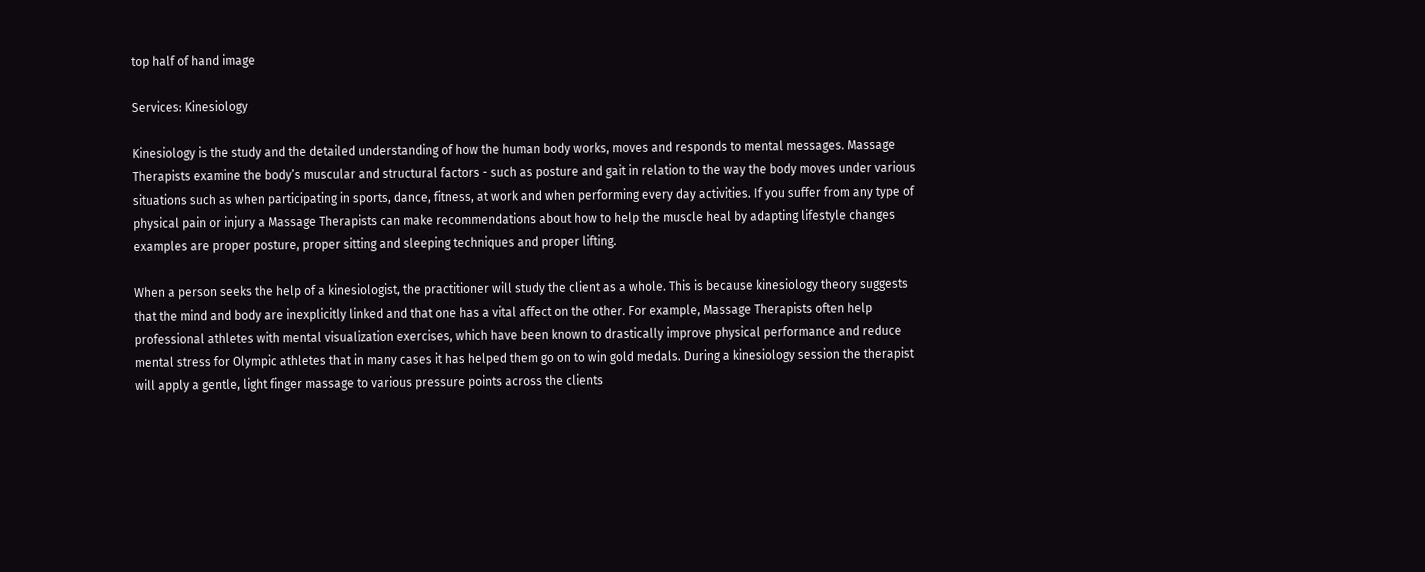top half of hand image

Services: Kinesiology

Kinesiology is the study and the detailed understanding of how the human body works, moves and responds to mental messages. Massage Therapists examine the body’s muscular and structural factors - such as posture and gait in relation to the way the body moves under various situations such as when participating in sports, dance, fitness, at work and when performing every day activities. If you suffer from any type of physical pain or injury a Massage Therapists can make recommendations about how to help the muscle heal by adapting lifestyle changes examples are proper posture, proper sitting and sleeping techniques and proper lifting.

When a person seeks the help of a kinesiologist, the practitioner will study the client as a whole. This is because kinesiology theory suggests that the mind and body are inexplicitly linked and that one has a vital affect on the other. For example, Massage Therapists often help professional athletes with mental visualization exercises, which have been known to drastically improve physical performance and reduce mental stress for Olympic athletes that in many cases it has helped them go on to win gold medals. During a kinesiology session the therapist will apply a gentle, light finger massage to various pressure points across the clients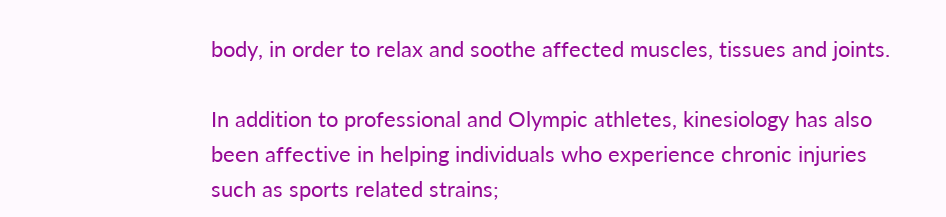body, in order to relax and soothe affected muscles, tissues and joints.

In addition to professional and Olympic athletes, kinesiology has also been affective in helping individuals who experience chronic injuries such as sports related strains;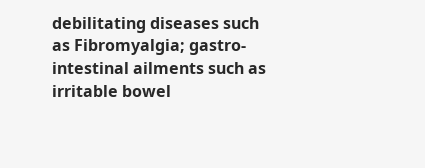debilitating diseases such as Fibromyalgia; gastro-intestinal ailments such as irritable bowel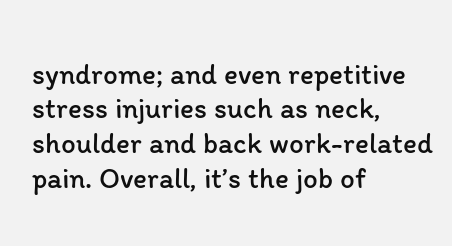syndrome; and even repetitive stress injuries such as neck, shoulder and back work-related pain. Overall, it’s the job of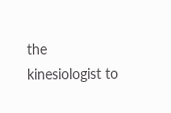the kinesiologist to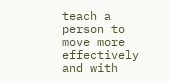teach a person to move more effectively and with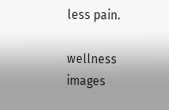less pain.

wellness images